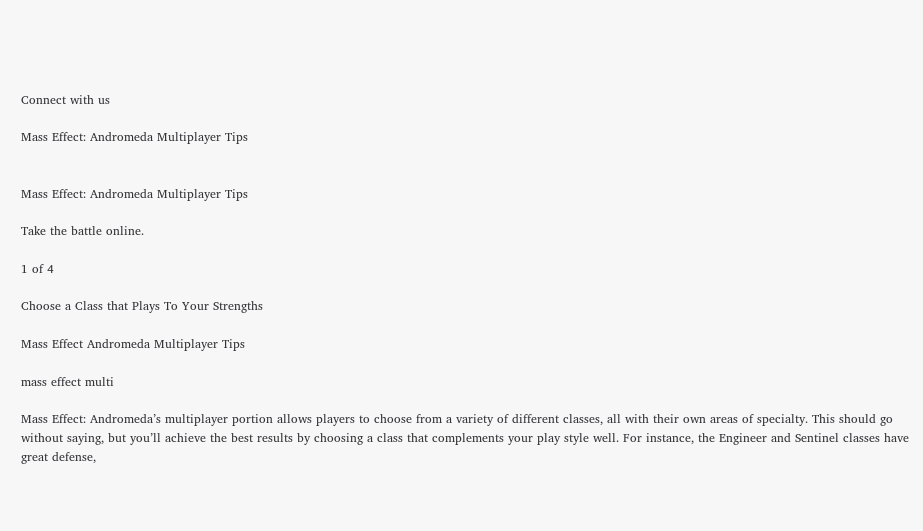Connect with us

Mass Effect: Andromeda Multiplayer Tips


Mass Effect: Andromeda Multiplayer Tips

Take the battle online.

1 of 4

Choose a Class that Plays To Your Strengths

Mass Effect Andromeda Multiplayer Tips

mass effect multi

Mass Effect: Andromeda’s multiplayer portion allows players to choose from a variety of different classes, all with their own areas of specialty. This should go without saying, but you’ll achieve the best results by choosing a class that complements your play style well. For instance, the Engineer and Sentinel classes have great defense,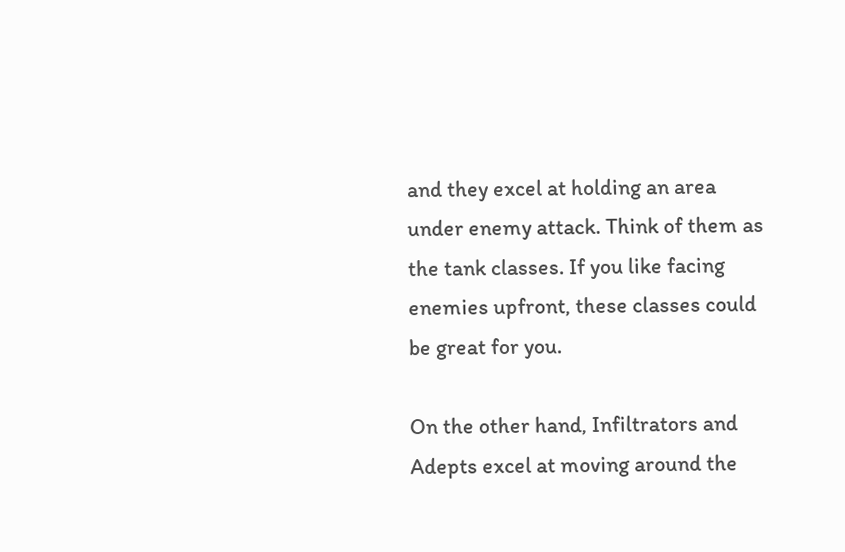and they excel at holding an area under enemy attack. Think of them as the tank classes. If you like facing enemies upfront, these classes could be great for you.

On the other hand, Infiltrators and Adepts excel at moving around the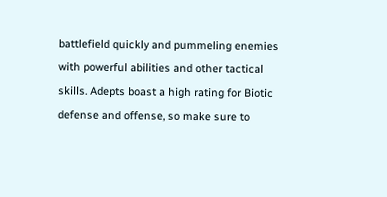battlefield quickly and pummeling enemies with powerful abilities and other tactical skills. Adepts boast a high rating for Biotic defense and offense, so make sure to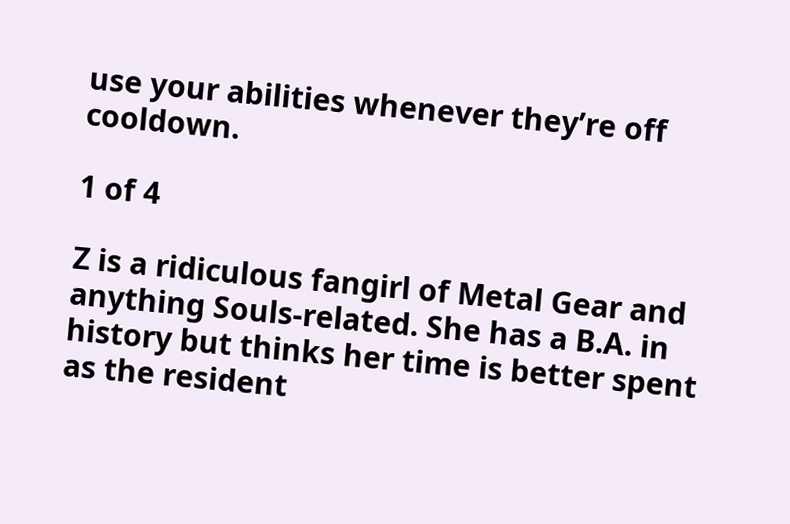use your abilities whenever they’re off cooldown.

1 of 4

Z is a ridiculous fangirl of Metal Gear and anything Souls-related. She has a B.A. in history but thinks her time is better spent as the resident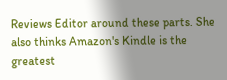Reviews Editor around these parts. She also thinks Amazon's Kindle is the greatest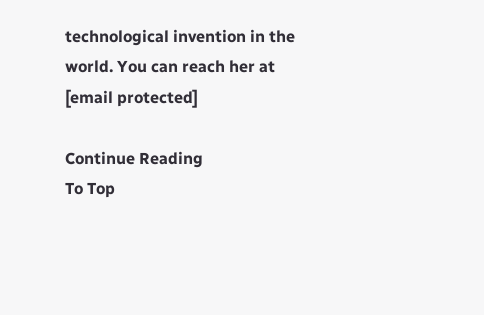technological invention in the world. You can reach her at [email protected]

Continue Reading
To Top